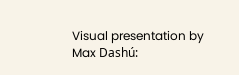Visual presentation by Max Dashú: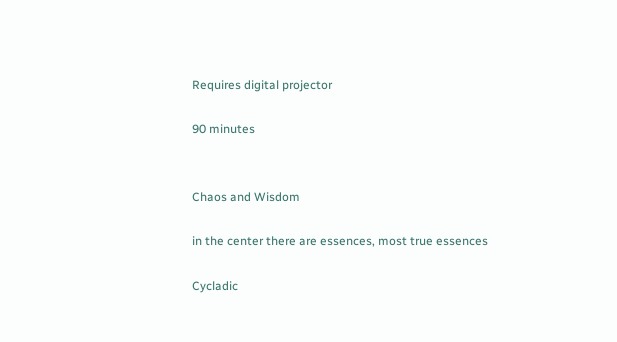Requires digital projector

90 minutes


Chaos and Wisdom

in the center there are essences, most true essences

Cycladic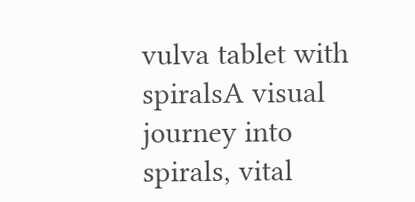vulva tablet with spiralsA visual journey into spirals, vital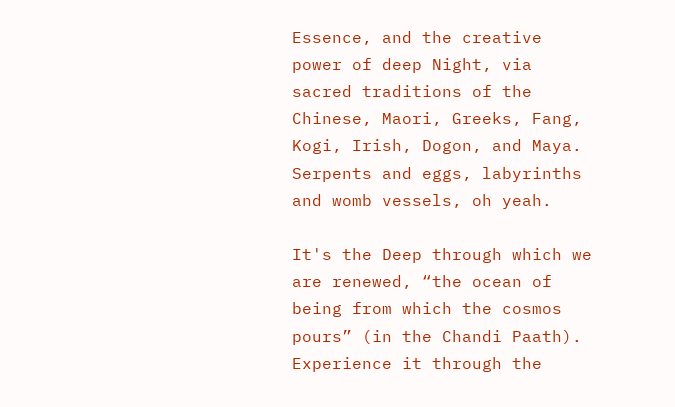Essence, and the creative power of deep Night, via sacred traditions of the Chinese, Maori, Greeks, Fang, Kogi, Irish, Dogon, and Maya. Serpents and eggs, labyrinths and womb vessels, oh yeah.

It's the Deep through which we are renewed, “the ocean of being from which the cosmos pours” (in the Chandi Paath). Experience it through the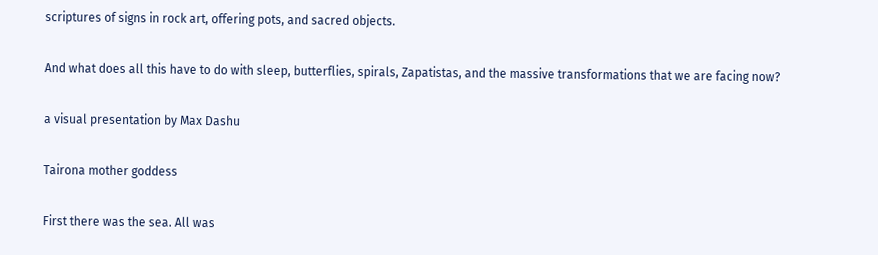scriptures of signs in rock art, offering pots, and sacred objects.

And what does all this have to do with sleep, butterflies, spirals, Zapatistas, and the massive transformations that we are facing now?

a visual presentation by Max Dashu

Tairona mother goddess

First there was the sea. All was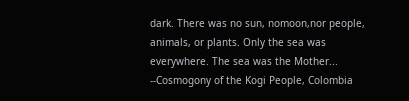dark. There was no sun, nomoon,nor people, animals, or plants. Only the sea was everywhere. The sea was the Mother...
--Cosmogony of the Kogi People, Colombia